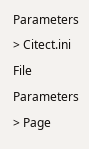Parameters > Citect.ini File Parameters > Page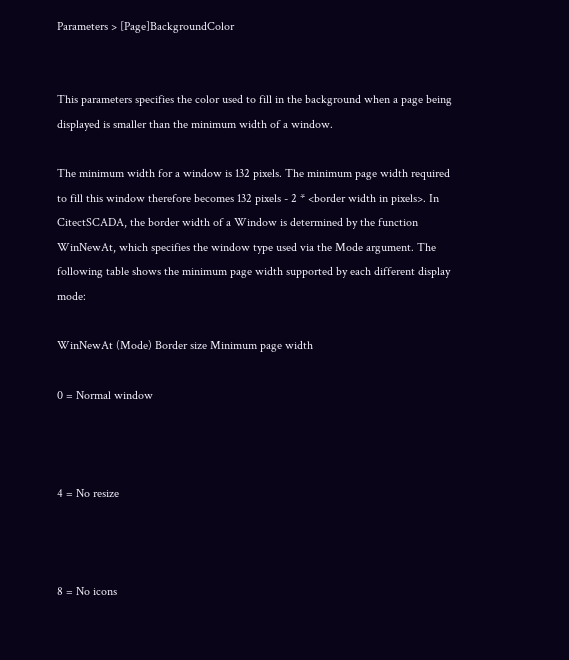Parameters > [Page]BackgroundColor


This parameters specifies the color used to fill in the background when a page being displayed is smaller than the minimum width of a window.

The minimum width for a window is 132 pixels. The minimum page width required to fill this window therefore becomes 132 pixels - 2 * <border width in pixels>. In CitectSCADA, the border width of a Window is determined by the function WinNewAt, which specifies the window type used via the Mode argument. The following table shows the minimum page width supported by each different display mode:

WinNewAt (Mode) Border size Minimum page width

0 = Normal window



4 = No resize



8 = No icons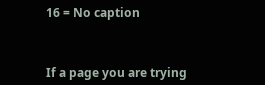16 = No caption



If a page you are trying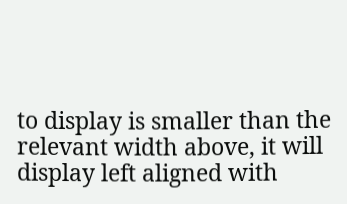to display is smaller than the relevant width above, it will display left aligned with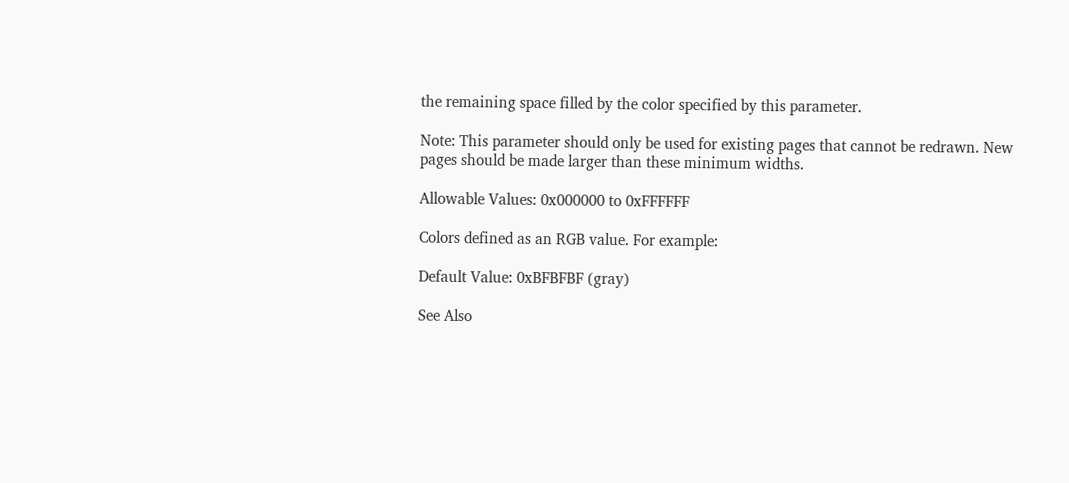the remaining space filled by the color specified by this parameter.

Note: This parameter should only be used for existing pages that cannot be redrawn. New pages should be made larger than these minimum widths.

Allowable Values: 0x000000 to 0xFFFFFF

Colors defined as an RGB value. For example:

Default Value: 0xBFBFBF (gray)

See Also